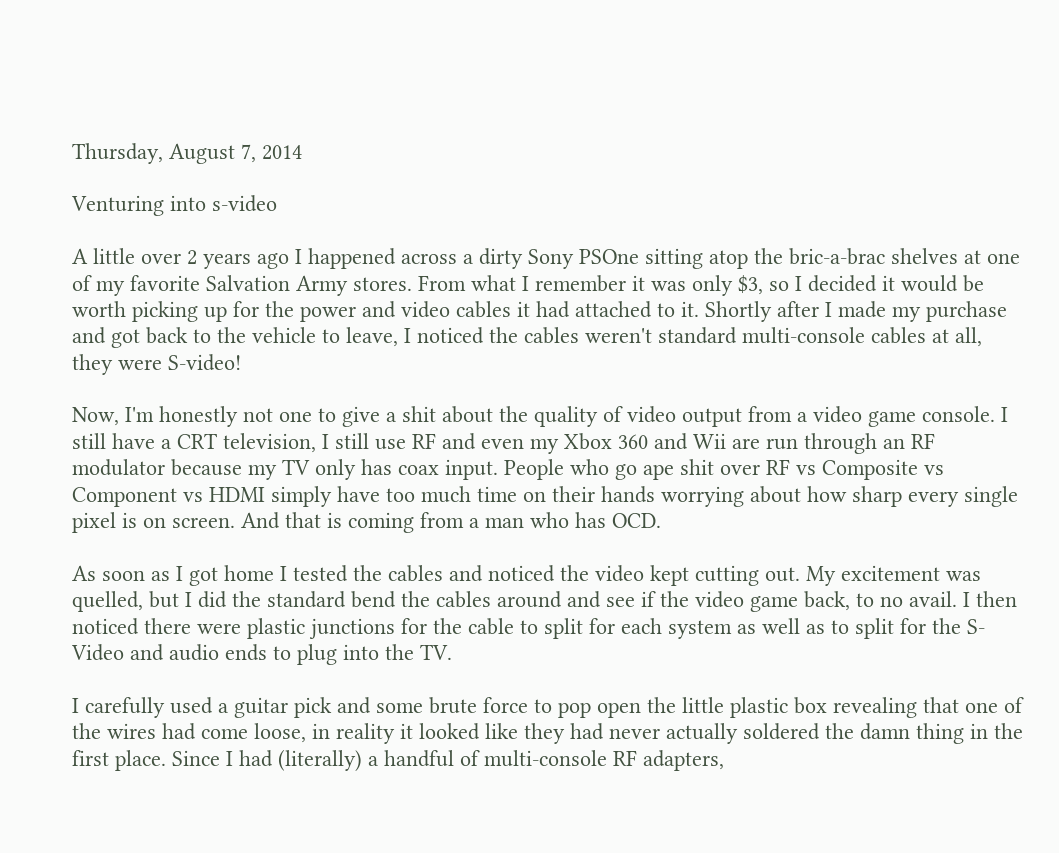Thursday, August 7, 2014

Venturing into s-video

A little over 2 years ago I happened across a dirty Sony PSOne sitting atop the bric-a-brac shelves at one of my favorite Salvation Army stores. From what I remember it was only $3, so I decided it would be worth picking up for the power and video cables it had attached to it. Shortly after I made my purchase and got back to the vehicle to leave, I noticed the cables weren't standard multi-console cables at all, they were S-video!

Now, I'm honestly not one to give a shit about the quality of video output from a video game console. I still have a CRT television, I still use RF and even my Xbox 360 and Wii are run through an RF modulator because my TV only has coax input. People who go ape shit over RF vs Composite vs Component vs HDMI simply have too much time on their hands worrying about how sharp every single pixel is on screen. And that is coming from a man who has OCD.

As soon as I got home I tested the cables and noticed the video kept cutting out. My excitement was quelled, but I did the standard bend the cables around and see if the video game back, to no avail. I then noticed there were plastic junctions for the cable to split for each system as well as to split for the S-Video and audio ends to plug into the TV.

I carefully used a guitar pick and some brute force to pop open the little plastic box revealing that one of the wires had come loose, in reality it looked like they had never actually soldered the damn thing in the first place. Since I had (literally) a handful of multi-console RF adapters,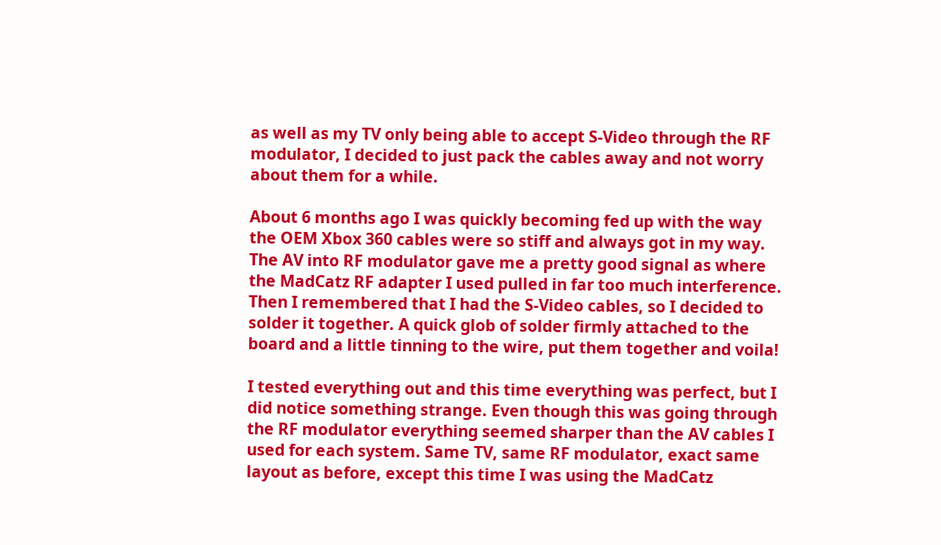as well as my TV only being able to accept S-Video through the RF modulator, I decided to just pack the cables away and not worry about them for a while.

About 6 months ago I was quickly becoming fed up with the way the OEM Xbox 360 cables were so stiff and always got in my way. The AV into RF modulator gave me a pretty good signal as where the MadCatz RF adapter I used pulled in far too much interference. Then I remembered that I had the S-Video cables, so I decided to solder it together. A quick glob of solder firmly attached to the board and a little tinning to the wire, put them together and voila!

I tested everything out and this time everything was perfect, but I did notice something strange. Even though this was going through the RF modulator everything seemed sharper than the AV cables I used for each system. Same TV, same RF modulator, exact same layout as before, except this time I was using the MadCatz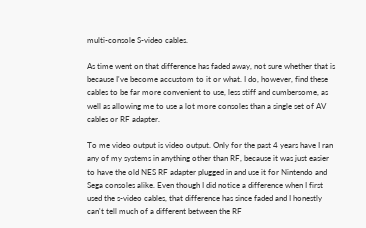multi-console S-video cables.

As time went on that difference has faded away, not sure whether that is because I've become accustom to it or what. I do, however, find these cables to be far more convenient to use, less stiff and cumbersome, as well as allowing me to use a lot more consoles than a single set of AV cables or RF adapter.

To me video output is video output. Only for the past 4 years have I ran any of my systems in anything other than RF, because it was just easier to have the old NES RF adapter plugged in and use it for Nintendo and Sega consoles alike. Even though I did notice a difference when I first used the s-video cables, that difference has since faded and I honestly can't tell much of a different between the RF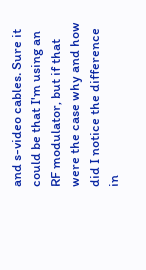and s-video cables. Sure it could be that I'm using an RF modulator, but if that were the case why and how did I notice the difference in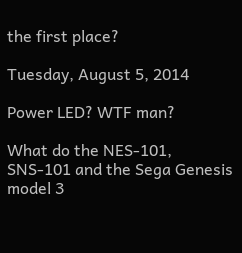the first place?

Tuesday, August 5, 2014

Power LED? WTF man?

What do the NES-101, SNS-101 and the Sega Genesis model 3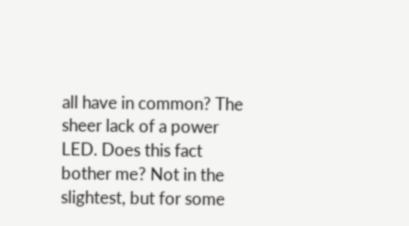all have in common? The sheer lack of a power LED. Does this fact bother me? Not in the slightest, but for some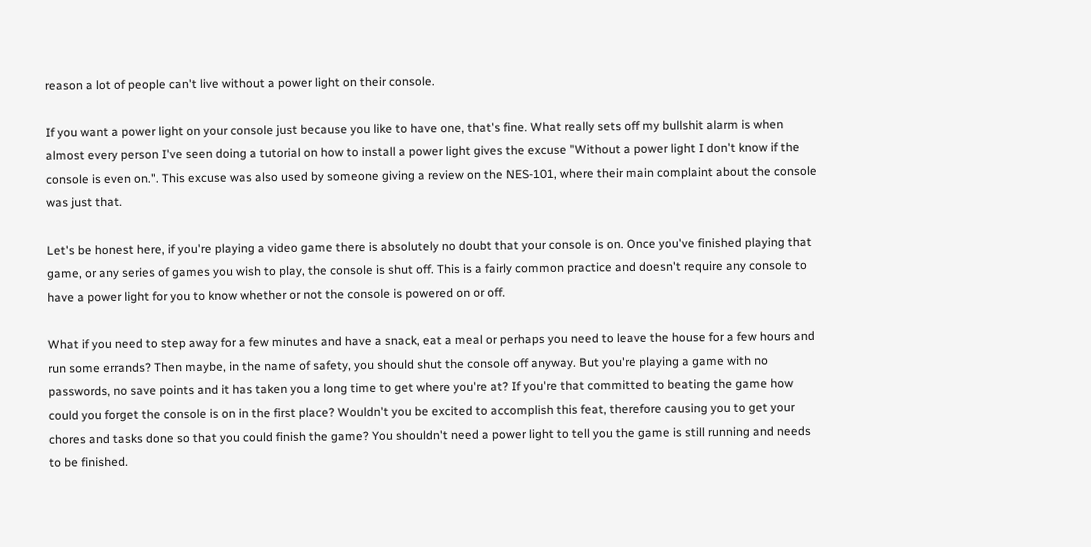reason a lot of people can't live without a power light on their console.

If you want a power light on your console just because you like to have one, that's fine. What really sets off my bullshit alarm is when almost every person I've seen doing a tutorial on how to install a power light gives the excuse "Without a power light I don't know if the console is even on.". This excuse was also used by someone giving a review on the NES-101, where their main complaint about the console was just that.

Let's be honest here, if you're playing a video game there is absolutely no doubt that your console is on. Once you've finished playing that game, or any series of games you wish to play, the console is shut off. This is a fairly common practice and doesn't require any console to have a power light for you to know whether or not the console is powered on or off.

What if you need to step away for a few minutes and have a snack, eat a meal or perhaps you need to leave the house for a few hours and run some errands? Then maybe, in the name of safety, you should shut the console off anyway. But you're playing a game with no passwords, no save points and it has taken you a long time to get where you're at? If you're that committed to beating the game how could you forget the console is on in the first place? Wouldn't you be excited to accomplish this feat, therefore causing you to get your chores and tasks done so that you could finish the game? You shouldn't need a power light to tell you the game is still running and needs to be finished.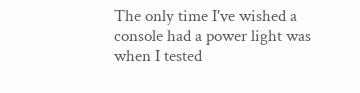The only time I've wished a console had a power light was when I tested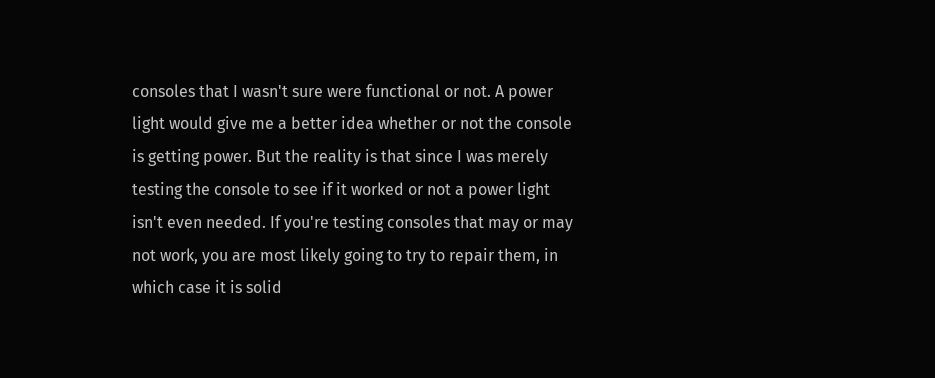consoles that I wasn't sure were functional or not. A power light would give me a better idea whether or not the console is getting power. But the reality is that since I was merely testing the console to see if it worked or not a power light isn't even needed. If you're testing consoles that may or may not work, you are most likely going to try to repair them, in which case it is solid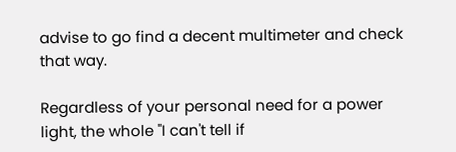advise to go find a decent multimeter and check that way.

Regardless of your personal need for a power light, the whole "I can't tell if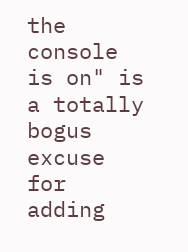the console is on" is a totally bogus excuse for adding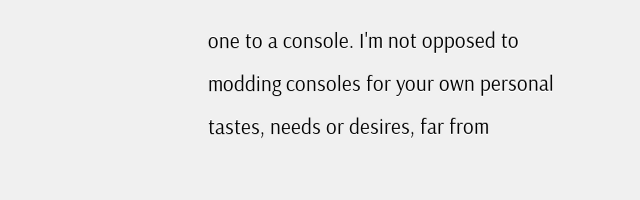one to a console. I'm not opposed to modding consoles for your own personal tastes, needs or desires, far from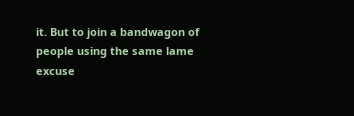it. But to join a bandwagon of people using the same lame excuse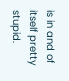is in and of itself pretty stupid.